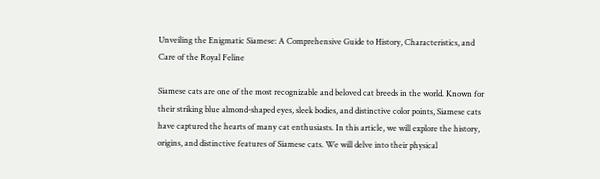Unveiling the Enigmatic Siamese: A Comprehensive Guide to History, Characteristics, and Care of the Royal Feline

Siamese cats are one of the most recognizable and beloved cat breeds in the world. Known for their striking blue almond-shaped eyes, sleek bodies, and distinctive color points, Siamese cats have captured the hearts of many cat enthusiasts. In this article, we will explore the history, origins, and distinctive features of Siamese cats. We will delve into their physical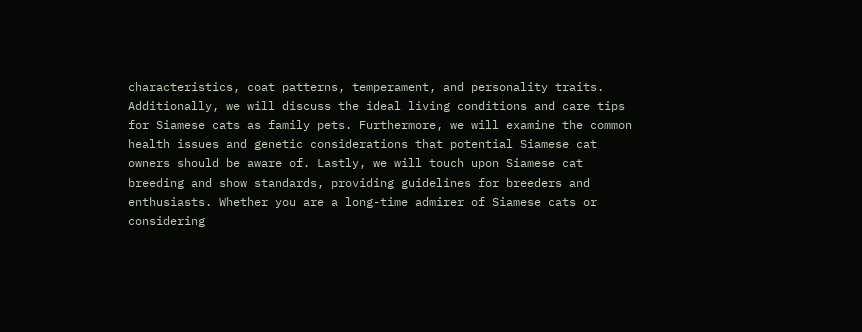characteristics, coat patterns, temperament, and personality traits. Additionally, we will discuss the ideal living conditions and care tips for Siamese cats as family pets. Furthermore, we will examine the common health issues and genetic considerations that potential Siamese cat owners should be aware of. Lastly, we will touch upon Siamese cat breeding and show standards, providing guidelines for breeders and enthusiasts. Whether you are a long-time admirer of Siamese cats or considering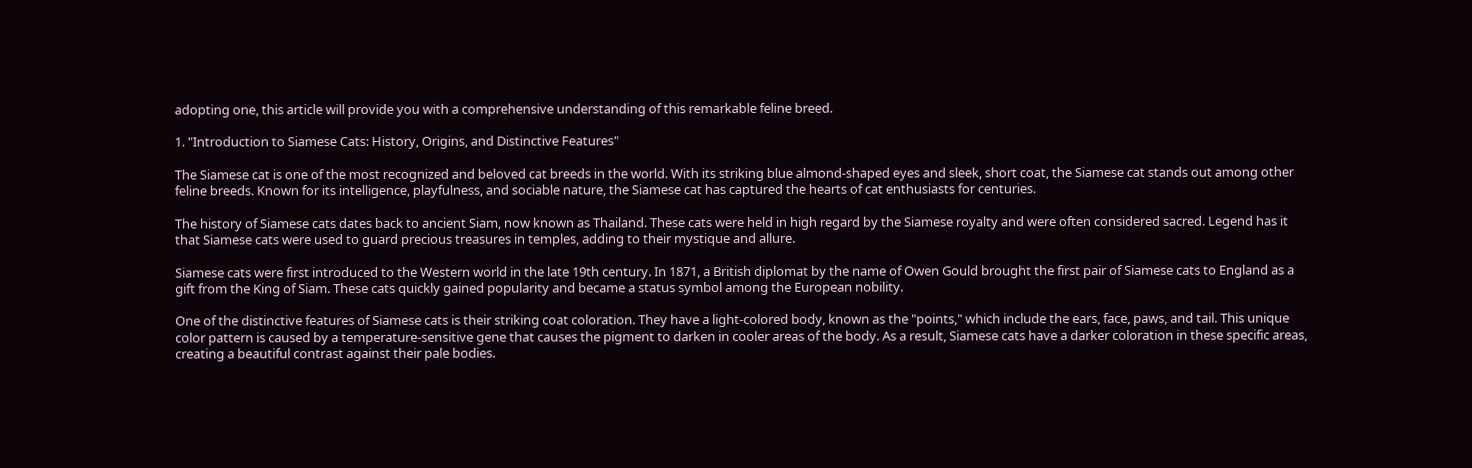adopting one, this article will provide you with a comprehensive understanding of this remarkable feline breed.

1. "Introduction to Siamese Cats: History, Origins, and Distinctive Features"

The Siamese cat is one of the most recognized and beloved cat breeds in the world. With its striking blue almond-shaped eyes and sleek, short coat, the Siamese cat stands out among other feline breeds. Known for its intelligence, playfulness, and sociable nature, the Siamese cat has captured the hearts of cat enthusiasts for centuries.

The history of Siamese cats dates back to ancient Siam, now known as Thailand. These cats were held in high regard by the Siamese royalty and were often considered sacred. Legend has it that Siamese cats were used to guard precious treasures in temples, adding to their mystique and allure.

Siamese cats were first introduced to the Western world in the late 19th century. In 1871, a British diplomat by the name of Owen Gould brought the first pair of Siamese cats to England as a gift from the King of Siam. These cats quickly gained popularity and became a status symbol among the European nobility.

One of the distinctive features of Siamese cats is their striking coat coloration. They have a light-colored body, known as the "points," which include the ears, face, paws, and tail. This unique color pattern is caused by a temperature-sensitive gene that causes the pigment to darken in cooler areas of the body. As a result, Siamese cats have a darker coloration in these specific areas, creating a beautiful contrast against their pale bodies.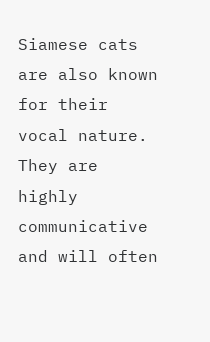Siamese cats are also known for their vocal nature. They are highly communicative and will often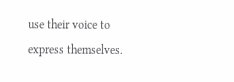use their voice to express themselves.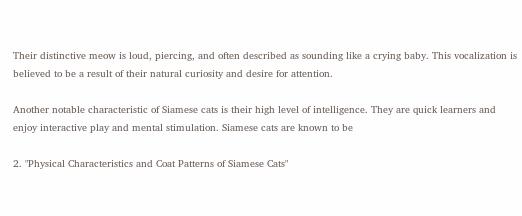Their distinctive meow is loud, piercing, and often described as sounding like a crying baby. This vocalization is believed to be a result of their natural curiosity and desire for attention.

Another notable characteristic of Siamese cats is their high level of intelligence. They are quick learners and enjoy interactive play and mental stimulation. Siamese cats are known to be

2. "Physical Characteristics and Coat Patterns of Siamese Cats"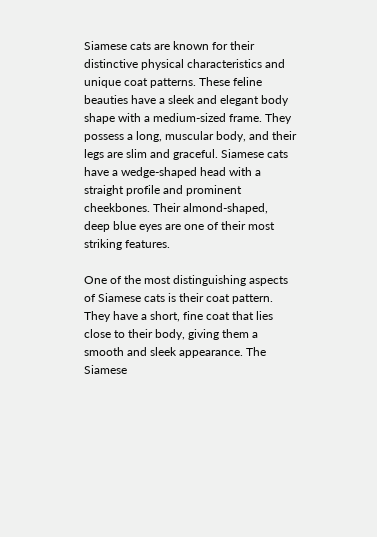Siamese cats are known for their distinctive physical characteristics and unique coat patterns. These feline beauties have a sleek and elegant body shape with a medium-sized frame. They possess a long, muscular body, and their legs are slim and graceful. Siamese cats have a wedge-shaped head with a straight profile and prominent cheekbones. Their almond-shaped, deep blue eyes are one of their most striking features.

One of the most distinguishing aspects of Siamese cats is their coat pattern. They have a short, fine coat that lies close to their body, giving them a smooth and sleek appearance. The Siamese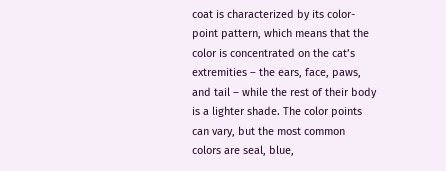coat is characterized by its color-point pattern, which means that the color is concentrated on the cat’s extremities – the ears, face, paws, and tail – while the rest of their body is a lighter shade. The color points can vary, but the most common colors are seal, blue,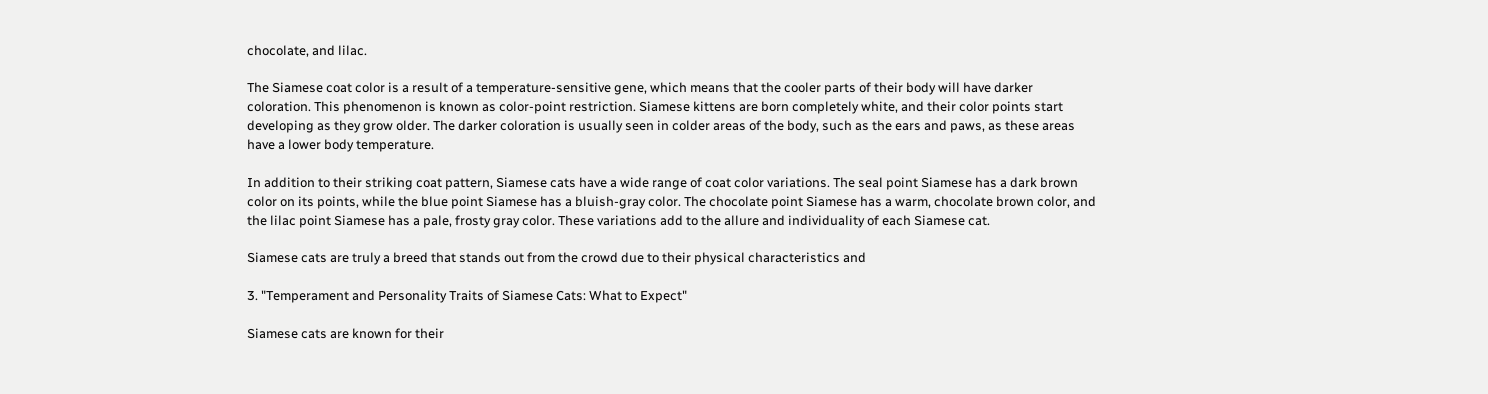chocolate, and lilac.

The Siamese coat color is a result of a temperature-sensitive gene, which means that the cooler parts of their body will have darker coloration. This phenomenon is known as color-point restriction. Siamese kittens are born completely white, and their color points start developing as they grow older. The darker coloration is usually seen in colder areas of the body, such as the ears and paws, as these areas have a lower body temperature.

In addition to their striking coat pattern, Siamese cats have a wide range of coat color variations. The seal point Siamese has a dark brown color on its points, while the blue point Siamese has a bluish-gray color. The chocolate point Siamese has a warm, chocolate brown color, and the lilac point Siamese has a pale, frosty gray color. These variations add to the allure and individuality of each Siamese cat.

Siamese cats are truly a breed that stands out from the crowd due to their physical characteristics and

3. "Temperament and Personality Traits of Siamese Cats: What to Expect"

Siamese cats are known for their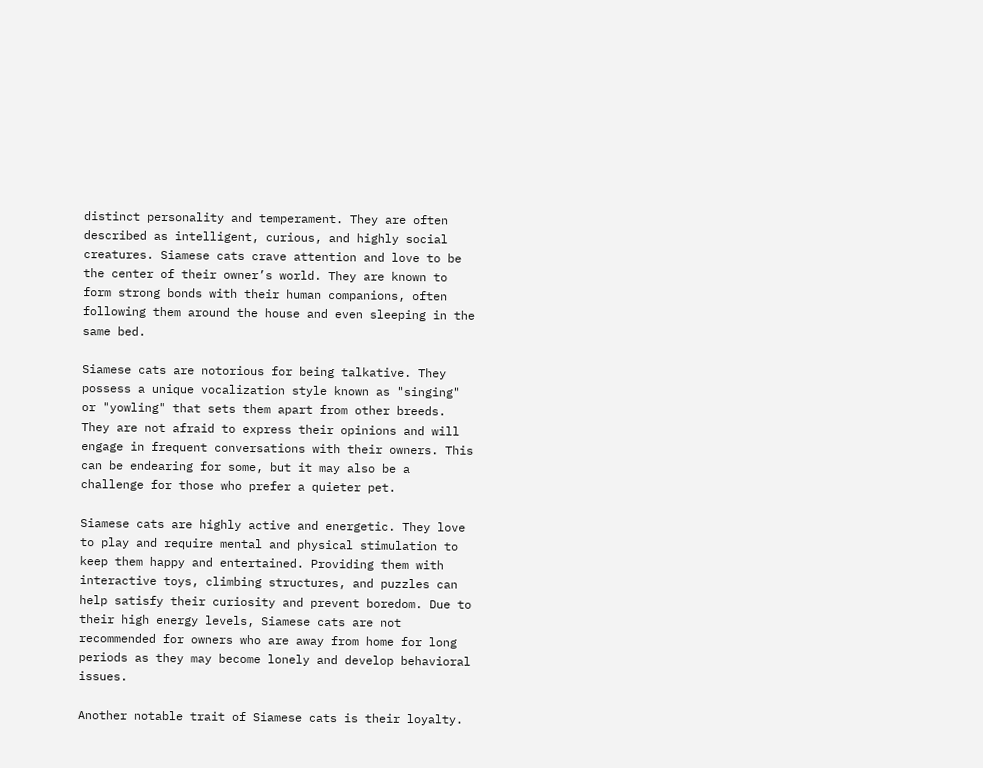distinct personality and temperament. They are often described as intelligent, curious, and highly social creatures. Siamese cats crave attention and love to be the center of their owner’s world. They are known to form strong bonds with their human companions, often following them around the house and even sleeping in the same bed.

Siamese cats are notorious for being talkative. They possess a unique vocalization style known as "singing" or "yowling" that sets them apart from other breeds. They are not afraid to express their opinions and will engage in frequent conversations with their owners. This can be endearing for some, but it may also be a challenge for those who prefer a quieter pet.

Siamese cats are highly active and energetic. They love to play and require mental and physical stimulation to keep them happy and entertained. Providing them with interactive toys, climbing structures, and puzzles can help satisfy their curiosity and prevent boredom. Due to their high energy levels, Siamese cats are not recommended for owners who are away from home for long periods as they may become lonely and develop behavioral issues.

Another notable trait of Siamese cats is their loyalty.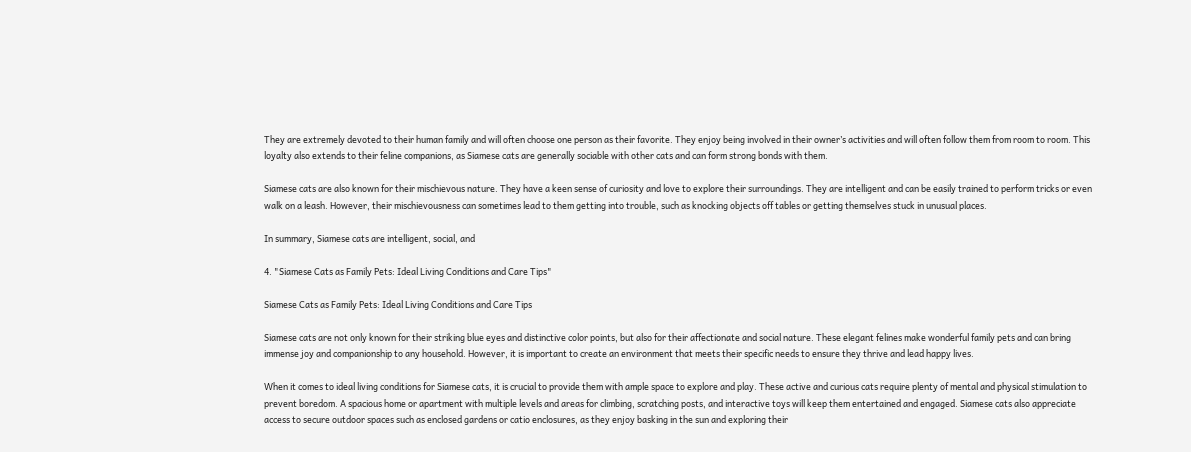They are extremely devoted to their human family and will often choose one person as their favorite. They enjoy being involved in their owner’s activities and will often follow them from room to room. This loyalty also extends to their feline companions, as Siamese cats are generally sociable with other cats and can form strong bonds with them.

Siamese cats are also known for their mischievous nature. They have a keen sense of curiosity and love to explore their surroundings. They are intelligent and can be easily trained to perform tricks or even walk on a leash. However, their mischievousness can sometimes lead to them getting into trouble, such as knocking objects off tables or getting themselves stuck in unusual places.

In summary, Siamese cats are intelligent, social, and

4. "Siamese Cats as Family Pets: Ideal Living Conditions and Care Tips"

Siamese Cats as Family Pets: Ideal Living Conditions and Care Tips

Siamese cats are not only known for their striking blue eyes and distinctive color points, but also for their affectionate and social nature. These elegant felines make wonderful family pets and can bring immense joy and companionship to any household. However, it is important to create an environment that meets their specific needs to ensure they thrive and lead happy lives.

When it comes to ideal living conditions for Siamese cats, it is crucial to provide them with ample space to explore and play. These active and curious cats require plenty of mental and physical stimulation to prevent boredom. A spacious home or apartment with multiple levels and areas for climbing, scratching posts, and interactive toys will keep them entertained and engaged. Siamese cats also appreciate access to secure outdoor spaces such as enclosed gardens or catio enclosures, as they enjoy basking in the sun and exploring their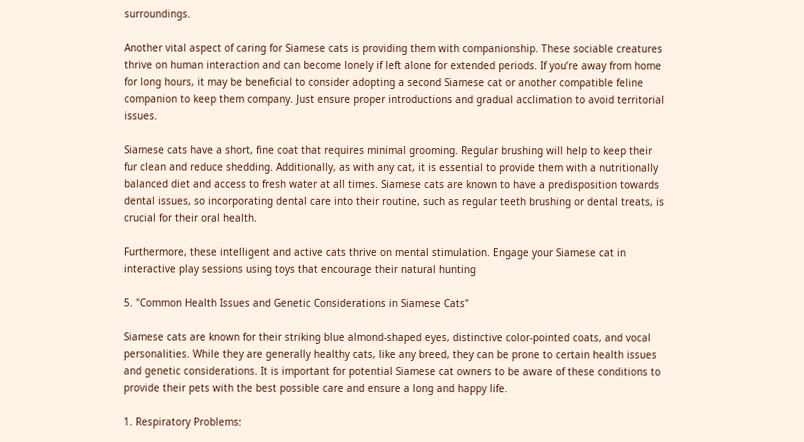surroundings.

Another vital aspect of caring for Siamese cats is providing them with companionship. These sociable creatures thrive on human interaction and can become lonely if left alone for extended periods. If you’re away from home for long hours, it may be beneficial to consider adopting a second Siamese cat or another compatible feline companion to keep them company. Just ensure proper introductions and gradual acclimation to avoid territorial issues.

Siamese cats have a short, fine coat that requires minimal grooming. Regular brushing will help to keep their fur clean and reduce shedding. Additionally, as with any cat, it is essential to provide them with a nutritionally balanced diet and access to fresh water at all times. Siamese cats are known to have a predisposition towards dental issues, so incorporating dental care into their routine, such as regular teeth brushing or dental treats, is crucial for their oral health.

Furthermore, these intelligent and active cats thrive on mental stimulation. Engage your Siamese cat in interactive play sessions using toys that encourage their natural hunting

5. "Common Health Issues and Genetic Considerations in Siamese Cats"

Siamese cats are known for their striking blue almond-shaped eyes, distinctive color-pointed coats, and vocal personalities. While they are generally healthy cats, like any breed, they can be prone to certain health issues and genetic considerations. It is important for potential Siamese cat owners to be aware of these conditions to provide their pets with the best possible care and ensure a long and happy life.

1. Respiratory Problems: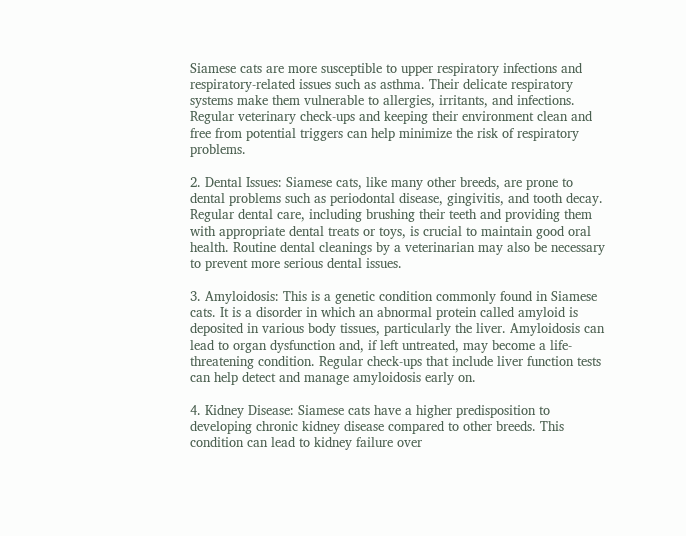Siamese cats are more susceptible to upper respiratory infections and respiratory-related issues such as asthma. Their delicate respiratory systems make them vulnerable to allergies, irritants, and infections. Regular veterinary check-ups and keeping their environment clean and free from potential triggers can help minimize the risk of respiratory problems.

2. Dental Issues: Siamese cats, like many other breeds, are prone to dental problems such as periodontal disease, gingivitis, and tooth decay. Regular dental care, including brushing their teeth and providing them with appropriate dental treats or toys, is crucial to maintain good oral health. Routine dental cleanings by a veterinarian may also be necessary to prevent more serious dental issues.

3. Amyloidosis: This is a genetic condition commonly found in Siamese cats. It is a disorder in which an abnormal protein called amyloid is deposited in various body tissues, particularly the liver. Amyloidosis can lead to organ dysfunction and, if left untreated, may become a life-threatening condition. Regular check-ups that include liver function tests can help detect and manage amyloidosis early on.

4. Kidney Disease: Siamese cats have a higher predisposition to developing chronic kidney disease compared to other breeds. This condition can lead to kidney failure over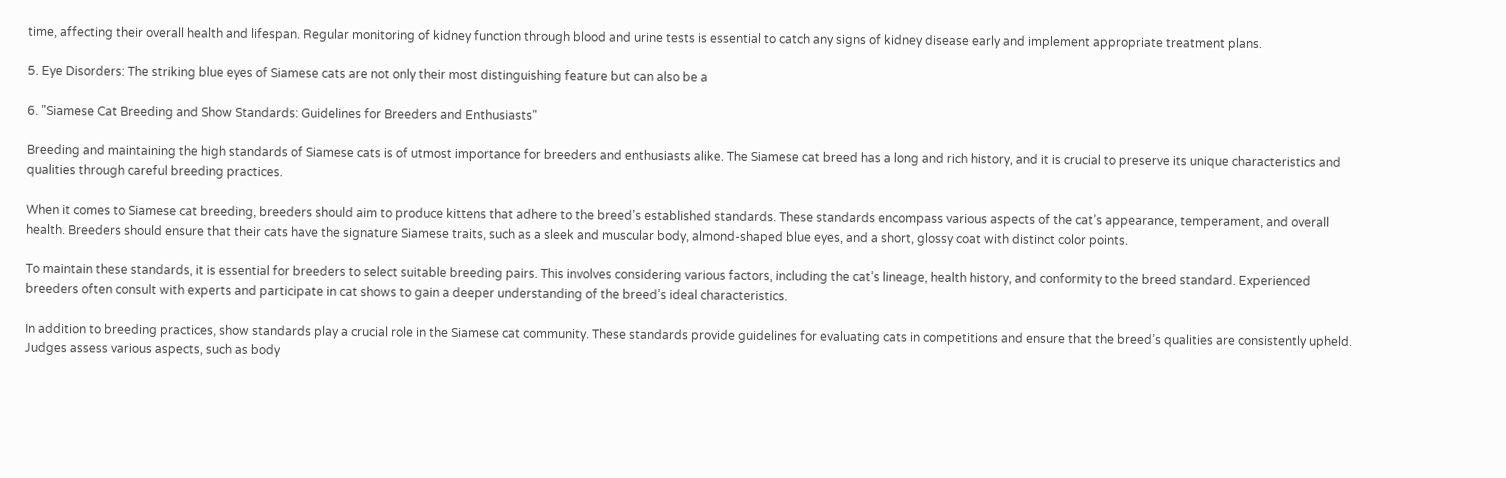time, affecting their overall health and lifespan. Regular monitoring of kidney function through blood and urine tests is essential to catch any signs of kidney disease early and implement appropriate treatment plans.

5. Eye Disorders: The striking blue eyes of Siamese cats are not only their most distinguishing feature but can also be a

6. "Siamese Cat Breeding and Show Standards: Guidelines for Breeders and Enthusiasts"

Breeding and maintaining the high standards of Siamese cats is of utmost importance for breeders and enthusiasts alike. The Siamese cat breed has a long and rich history, and it is crucial to preserve its unique characteristics and qualities through careful breeding practices.

When it comes to Siamese cat breeding, breeders should aim to produce kittens that adhere to the breed’s established standards. These standards encompass various aspects of the cat’s appearance, temperament, and overall health. Breeders should ensure that their cats have the signature Siamese traits, such as a sleek and muscular body, almond-shaped blue eyes, and a short, glossy coat with distinct color points.

To maintain these standards, it is essential for breeders to select suitable breeding pairs. This involves considering various factors, including the cat’s lineage, health history, and conformity to the breed standard. Experienced breeders often consult with experts and participate in cat shows to gain a deeper understanding of the breed’s ideal characteristics.

In addition to breeding practices, show standards play a crucial role in the Siamese cat community. These standards provide guidelines for evaluating cats in competitions and ensure that the breed’s qualities are consistently upheld. Judges assess various aspects, such as body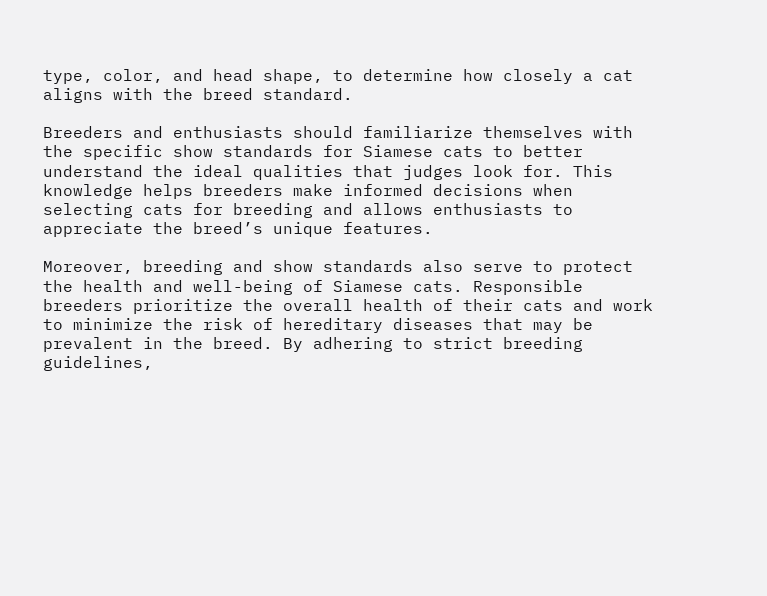type, color, and head shape, to determine how closely a cat aligns with the breed standard.

Breeders and enthusiasts should familiarize themselves with the specific show standards for Siamese cats to better understand the ideal qualities that judges look for. This knowledge helps breeders make informed decisions when selecting cats for breeding and allows enthusiasts to appreciate the breed’s unique features.

Moreover, breeding and show standards also serve to protect the health and well-being of Siamese cats. Responsible breeders prioritize the overall health of their cats and work to minimize the risk of hereditary diseases that may be prevalent in the breed. By adhering to strict breeding guidelines,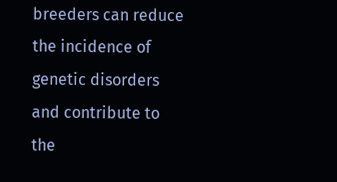breeders can reduce the incidence of genetic disorders and contribute to the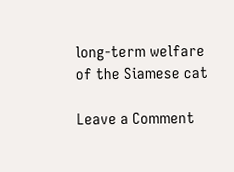long-term welfare of the Siamese cat

Leave a Comment